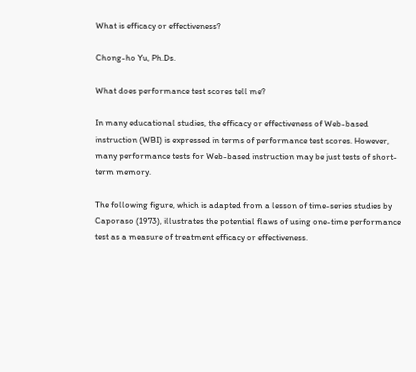What is efficacy or effectiveness?

Chong-ho Yu, Ph.Ds.

What does performance test scores tell me?

In many educational studies, the efficacy or effectiveness of Web-based instruction (WBI) is expressed in terms of performance test scores. However, many performance tests for Web-based instruction may be just tests of short-term memory.

The following figure, which is adapted from a lesson of time-series studies by Caporaso (1973), illustrates the potential flaws of using one-time performance test as a measure of treatment efficacy or effectiveness.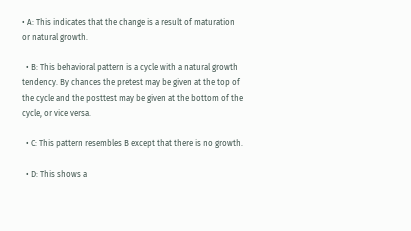• A: This indicates that the change is a result of maturation or natural growth.

  • B: This behavioral pattern is a cycle with a natural growth tendency. By chances the pretest may be given at the top of the cycle and the posttest may be given at the bottom of the cycle, or vice versa.

  • C: This pattern resembles B except that there is no growth.

  • D: This shows a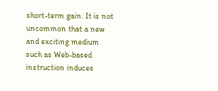short-term gain. It is not uncommon that a new and exciting medium such as Web-based instruction induces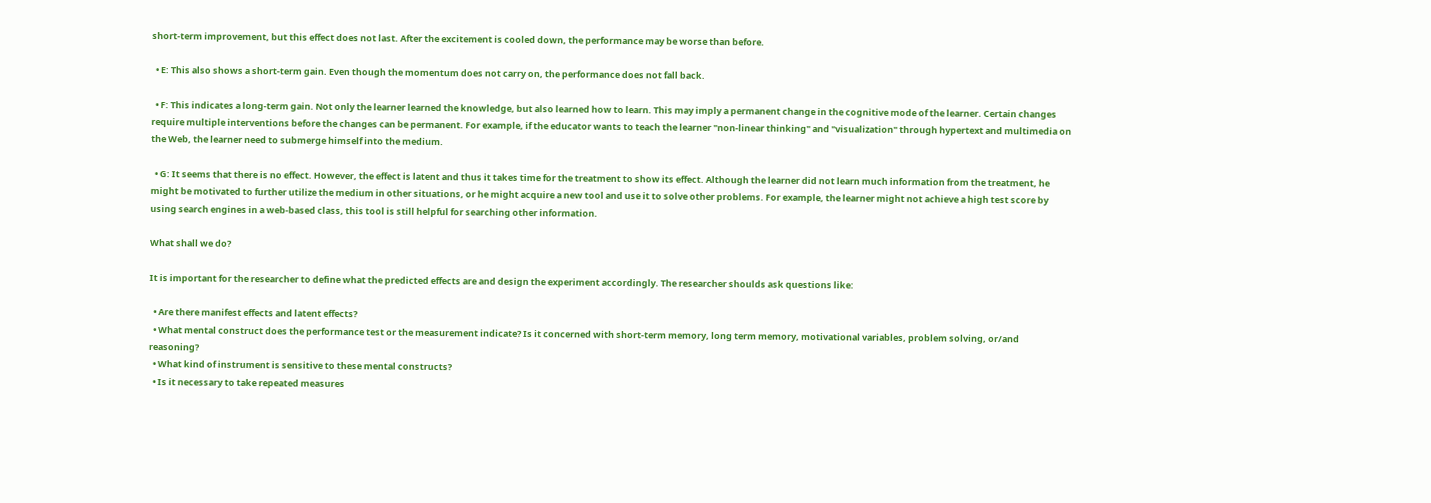short-term improvement, but this effect does not last. After the excitement is cooled down, the performance may be worse than before.

  • E: This also shows a short-term gain. Even though the momentum does not carry on, the performance does not fall back.

  • F: This indicates a long-term gain. Not only the learner learned the knowledge, but also learned how to learn. This may imply a permanent change in the cognitive mode of the learner. Certain changes require multiple interventions before the changes can be permanent. For example, if the educator wants to teach the learner "non-linear thinking" and "visualization" through hypertext and multimedia on the Web, the learner need to submerge himself into the medium.

  • G: It seems that there is no effect. However, the effect is latent and thus it takes time for the treatment to show its effect. Although the learner did not learn much information from the treatment, he might be motivated to further utilize the medium in other situations, or he might acquire a new tool and use it to solve other problems. For example, the learner might not achieve a high test score by using search engines in a web-based class, this tool is still helpful for searching other information.

What shall we do?

It is important for the researcher to define what the predicted effects are and design the experiment accordingly. The researcher shoulds ask questions like:

  • Are there manifest effects and latent effects?
  • What mental construct does the performance test or the measurement indicate? Is it concerned with short-term memory, long term memory, motivational variables, problem solving, or/and reasoning?
  • What kind of instrument is sensitive to these mental constructs?
  • Is it necessary to take repeated measures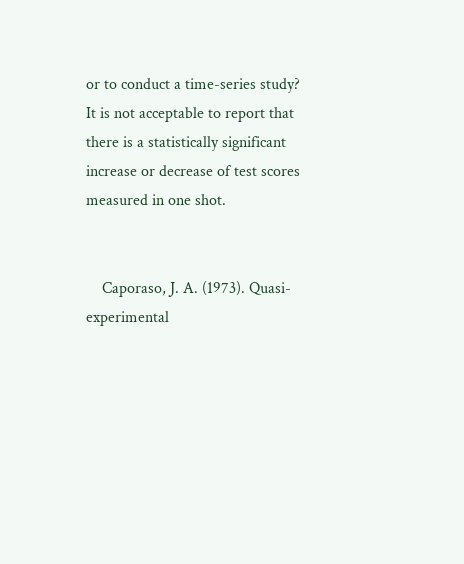or to conduct a time-series study?
It is not acceptable to report that there is a statistically significant increase or decrease of test scores measured in one shot.


    Caporaso, J. A. (1973). Quasi-experimental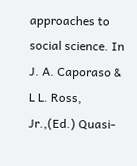approaches to social science. In J. A. Caporaso & L L. Ross, Jr.,(Ed.) Quasi-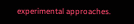experimental approaches.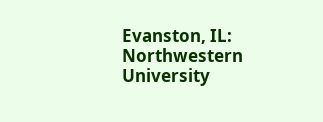Evanston, IL: Northwestern University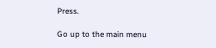Press.

Go up to the main menu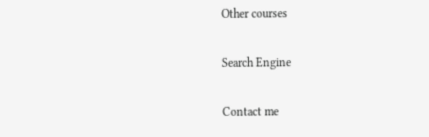Other courses

Search Engine

Contact me